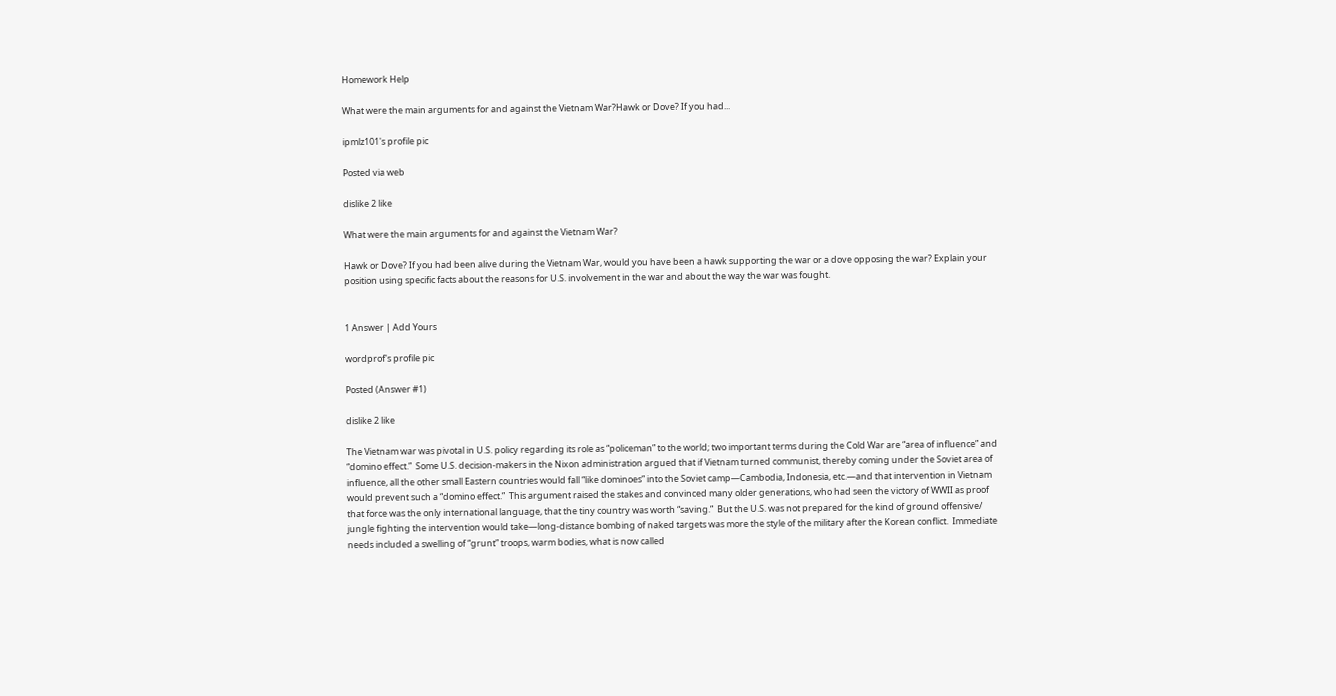Homework Help

What were the main arguments for and against the Vietnam War?Hawk or Dove? If you had...

ipmlz101's profile pic

Posted via web

dislike 2 like

What were the main arguments for and against the Vietnam War?

Hawk or Dove? If you had been alive during the Vietnam War, would you have been a hawk supporting the war or a dove opposing the war? Explain your position using specific facts about the reasons for U.S. involvement in the war and about the way the war was fought.


1 Answer | Add Yours

wordprof's profile pic

Posted (Answer #1)

dislike 2 like

The Vietnam war was pivotal in U.S. policy regarding its role as “policeman” to the world; two important terms during the Cold War are “area of influence” and “domino effect.”  Some U.S. decision-makers in the Nixon administration argued that if Vietnam turned communist, thereby coming under the Soviet area of influence, all the other small Eastern countries would fall “like dominoes” into the Soviet camp—Cambodia, Indonesia, etc.—and that intervention in Vietnam would prevent such a “domino effect.”  This argument raised the stakes and convinced many older generations, who had seen the victory of WWII as proof that force was the only international language, that the tiny country was worth “saving.”  But the U.S. was not prepared for the kind of ground offensive/ jungle fighting the intervention would take—long-distance bombing of naked targets was more the style of the military after the Korean conflict.  Immediate needs included a swelling of “grunt” troops, warm bodies, what is now called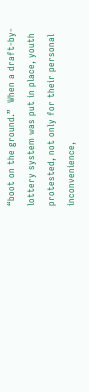“boot on the ground.”  When a draft-by-lottery system was put in place, youth protested, not only for their personal inconvenience,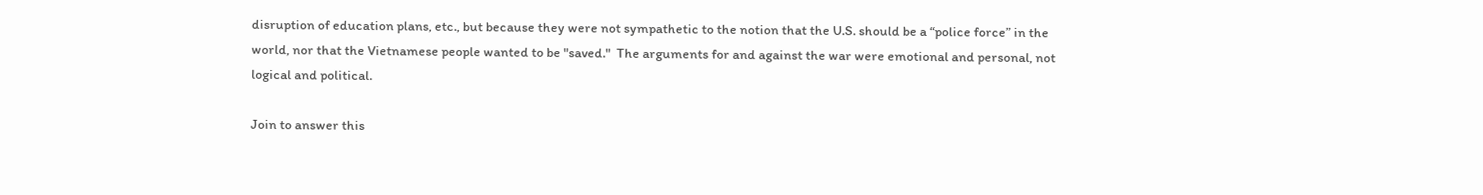disruption of education plans, etc., but because they were not sympathetic to the notion that the U.S. should be a “police force” in the world, nor that the Vietnamese people wanted to be "saved."  The arguments for and against the war were emotional and personal, not logical and political.

Join to answer this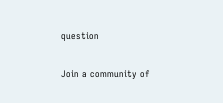question

Join a community of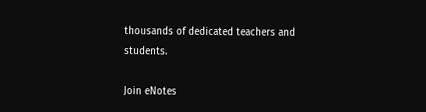thousands of dedicated teachers and students.

Join eNotes